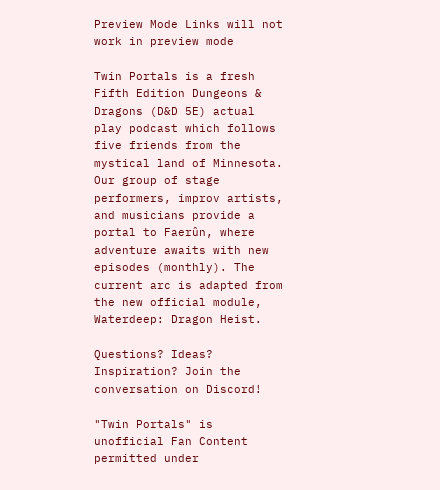Preview Mode Links will not work in preview mode

Twin Portals is a fresh Fifth Edition Dungeons & Dragons (D&D 5E) actual play podcast which follows five friends from the mystical land of Minnesota. Our group of stage performers, improv artists, and musicians provide a portal to Faerûn, where adventure awaits with new episodes (monthly). The current arc is adapted from the new official module, Waterdeep: Dragon Heist.

Questions? Ideas? Inspiration? Join the conversation on Discord!

"Twin Portals" is unofficial Fan Content permitted under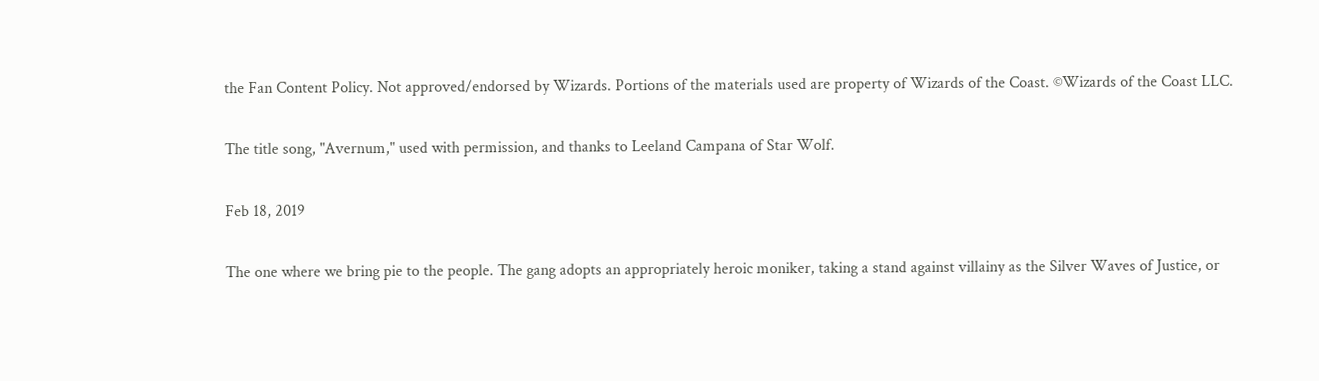the Fan Content Policy. Not approved/endorsed by Wizards. Portions of the materials used are property of Wizards of the Coast. ©Wizards of the Coast LLC.

The title song, "Avernum," used with permission, and thanks to Leeland Campana of Star Wolf.

Feb 18, 2019

The one where we bring pie to the people. The gang adopts an appropriately heroic moniker, taking a stand against villainy as the Silver Waves of Justice, or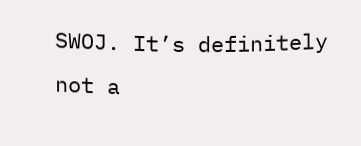SWOJ. It’s definitely not a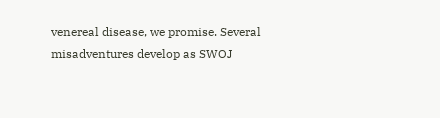venereal disease, we promise. Several misadventures develop as SWOJ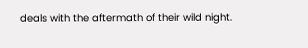deals with the aftermath of their wild night.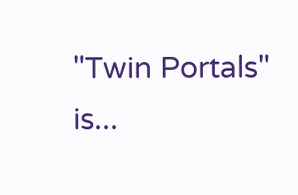"Twin Portals" is...